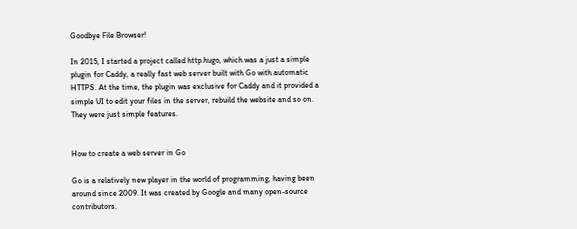Goodbye File Browser!

In 2015, I started a project called http.hugo, which was a just a simple plugin for Caddy, a really fast web server built with Go with automatic HTTPS. At the time, the plugin was exclusive for Caddy and it provided a simple UI to edit your files in the server, rebuild the website and so on. They were just simple features.


How to create a web server in Go

Go is a relatively new player in the world of programming, having been around since 2009. It was created by Google and many open-source contributors.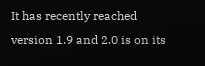It has recently reached version 1.9 and 2.0 is on its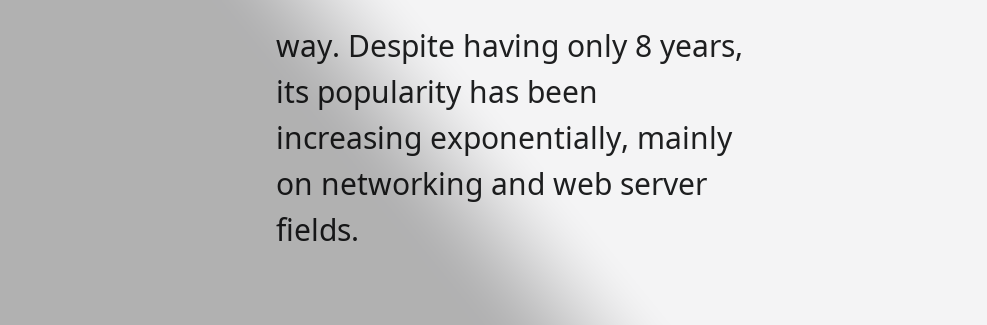way. Despite having only 8 years, its popularity has been increasing exponentially, mainly on networking and web server fields.